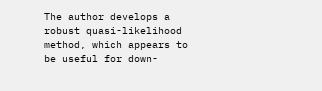The author develops a robust quasi-likelihood method, which appears to be useful for down-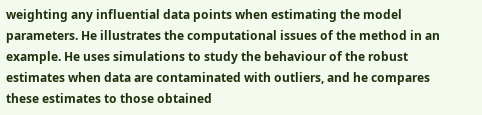weighting any influential data points when estimating the model parameters. He illustrates the computational issues of the method in an example. He uses simulations to study the behaviour of the robust estimates when data are contaminated with outliers, and he compares these estimates to those obtained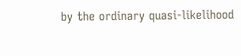by the ordinary quasi-likelihood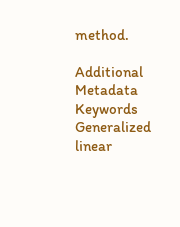method.

Additional Metadata
Keywords Generalized linear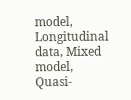model, Longitudinal data, Mixed model, Quasi-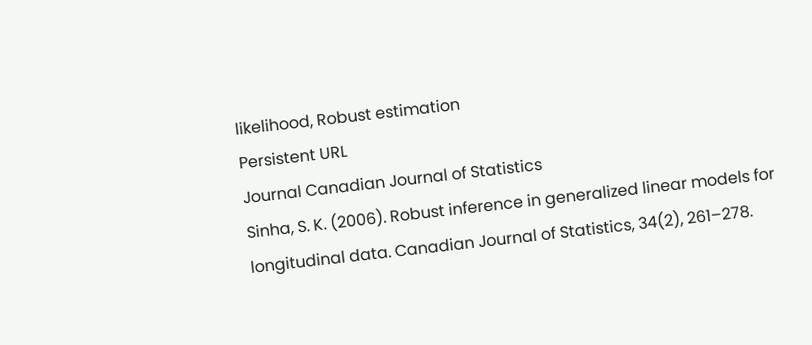likelihood, Robust estimation
Persistent URL
Journal Canadian Journal of Statistics
Sinha, S. K. (2006). Robust inference in generalized linear models for longitudinal data. Canadian Journal of Statistics, 34(2), 261–278.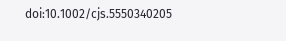doi:10.1002/cjs.5550340205